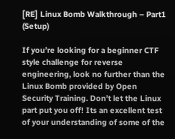[RE] Linux Bomb Walkthrough – Part1 (Setup)

If you’re looking for a beginner CTF style challenge for reverse engineering, look no further than the Linux Bomb provided by Open Security Training. Don’t let the Linux part put you off! Its an excellent test of your understanding of some of the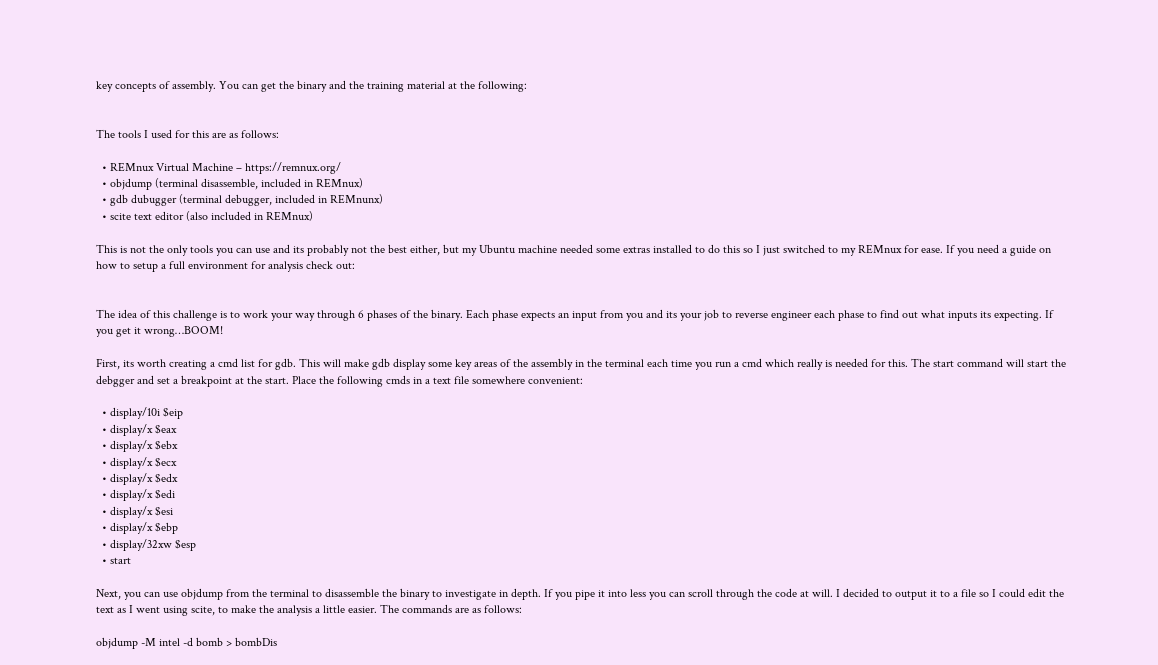key concepts of assembly. You can get the binary and the training material at the following:


The tools I used for this are as follows:

  • REMnux Virtual Machine – https://remnux.org/
  • objdump (terminal disassemble, included in REMnux)
  • gdb dubugger (terminal debugger, included in REMnunx)
  • scite text editor (also included in REMnux)

This is not the only tools you can use and its probably not the best either, but my Ubuntu machine needed some extras installed to do this so I just switched to my REMnux for ease. If you need a guide on how to setup a full environment for analysis check out:


The idea of this challenge is to work your way through 6 phases of the binary. Each phase expects an input from you and its your job to reverse engineer each phase to find out what inputs its expecting. If you get it wrong…BOOM!

First, its worth creating a cmd list for gdb. This will make gdb display some key areas of the assembly in the terminal each time you run a cmd which really is needed for this. The start command will start the debgger and set a breakpoint at the start. Place the following cmds in a text file somewhere convenient:

  • display/10i $eip
  • display/x $eax
  • display/x $ebx
  • display/x $ecx
  • display/x $edx
  • display/x $edi
  • display/x $esi
  • display/x $ebp
  • display/32xw $esp
  • start

Next, you can use objdump from the terminal to disassemble the binary to investigate in depth. If you pipe it into less you can scroll through the code at will. I decided to output it to a file so I could edit the text as I went using scite, to make the analysis a little easier. The commands are as follows:

objdump -M intel -d bomb > bombDis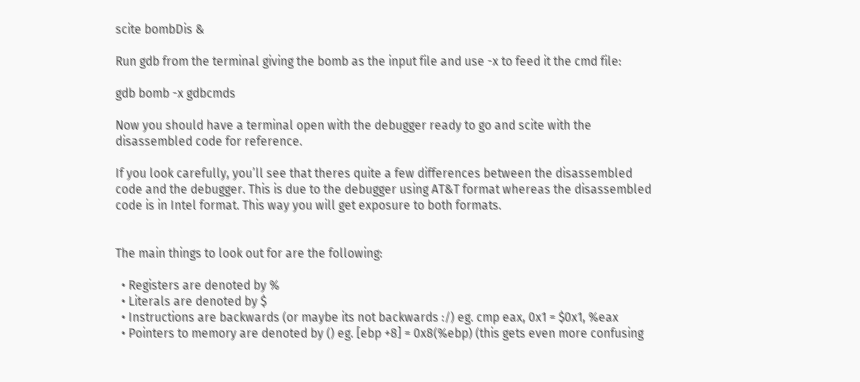scite bombDis &

Run gdb from the terminal giving the bomb as the input file and use -x to feed it the cmd file:

gdb bomb -x gdbcmds

Now you should have a terminal open with the debugger ready to go and scite with the disassembled code for reference.

If you look carefully, you’ll see that theres quite a few differences between the disassembled code and the debugger. This is due to the debugger using AT&T format whereas the disassembled code is in Intel format. This way you will get exposure to both formats.


The main things to look out for are the following:

  • Registers are denoted by %
  • Literals are denoted by $
  • Instructions are backwards (or maybe its not backwards :/) eg. cmp eax, 0x1 = $0x1, %eax
  • Pointers to memory are denoted by () eg. [ebp +8] = 0x8(%ebp) (this gets even more confusing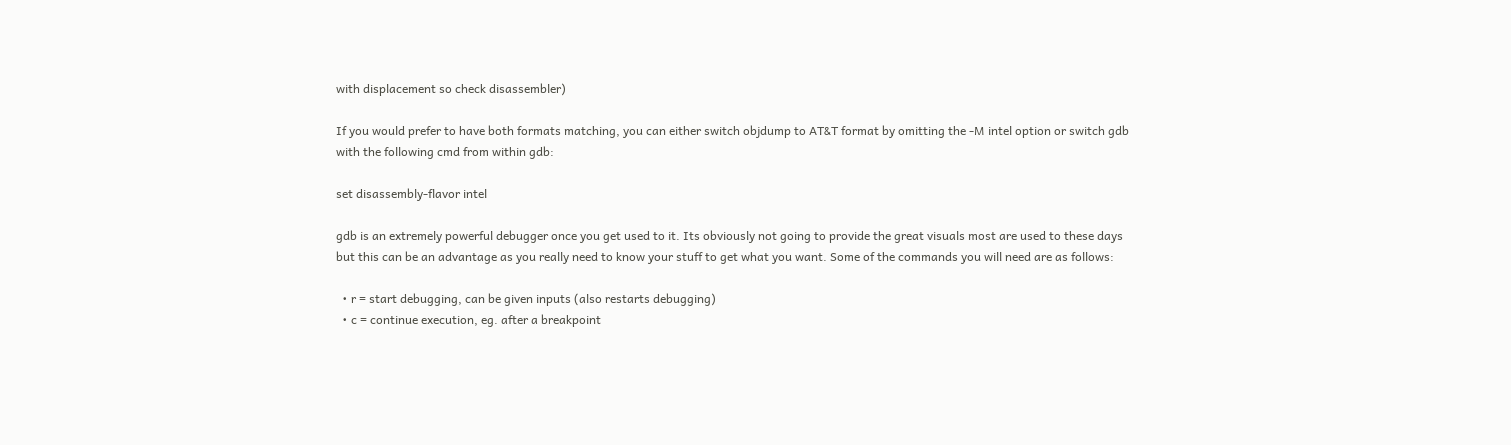with displacement so check disassembler)

If you would prefer to have both formats matching, you can either switch objdump to AT&T format by omitting the -M intel option or switch gdb with the following cmd from within gdb:

set disassembly-flavor intel

gdb is an extremely powerful debugger once you get used to it. Its obviously not going to provide the great visuals most are used to these days but this can be an advantage as you really need to know your stuff to get what you want. Some of the commands you will need are as follows:

  • r = start debugging, can be given inputs (also restarts debugging)
  • c = continue execution, eg. after a breakpoint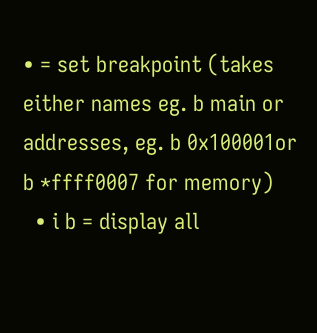• = set breakpoint (takes either names eg. b main or addresses, eg. b 0x100001or b *ffff0007 for memory)
  • i b = display all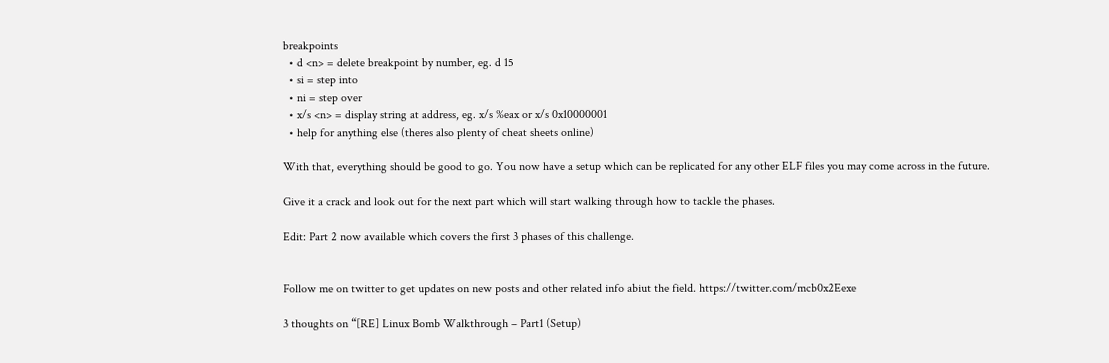breakpoints
  • d <n> = delete breakpoint by number, eg. d 15
  • si = step into
  • ni = step over
  • x/s <n> = display string at address, eg. x/s %eax or x/s 0x10000001
  • help for anything else (theres also plenty of cheat sheets online)

With that, everything should be good to go. You now have a setup which can be replicated for any other ELF files you may come across in the future.

Give it a crack and look out for the next part which will start walking through how to tackle the phases.

Edit: Part 2 now available which covers the first 3 phases of this challenge.


Follow me on twitter to get updates on new posts and other related info abiut the field. https://twitter.com/mcb0x2Eexe

3 thoughts on “[RE] Linux Bomb Walkthrough – Part1 (Setup)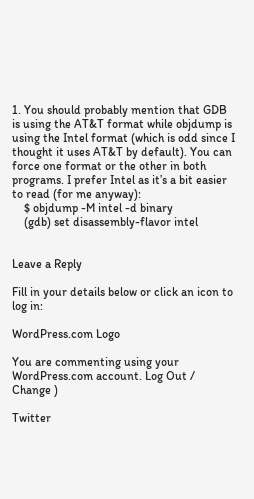1. You should probably mention that GDB is using the AT&T format while objdump is using the Intel format (which is odd since I thought it uses AT&T by default). You can force one format or the other in both programs. I prefer Intel as it’s a bit easier to read (for me anyway):
    $ objdump -M intel -d binary
    (gdb) set disassembly-flavor intel


Leave a Reply

Fill in your details below or click an icon to log in:

WordPress.com Logo

You are commenting using your WordPress.com account. Log Out /  Change )

Twitter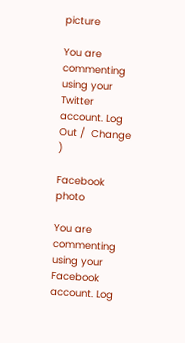picture

You are commenting using your Twitter account. Log Out /  Change )

Facebook photo

You are commenting using your Facebook account. Log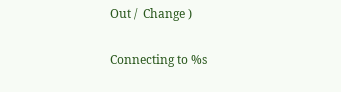Out /  Change )

Connecting to %s